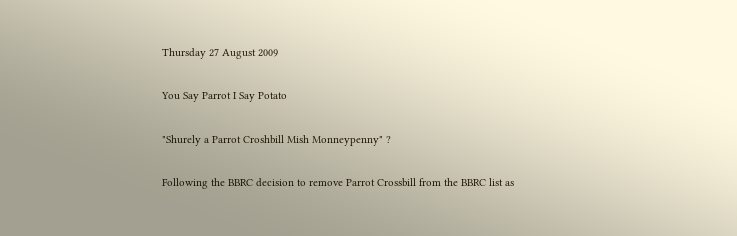Thursday 27 August 2009

You Say Parrot I Say Potato

"Shurely a Parrot Croshbill Mish Monneypenny" ?

Following the BBRC decision to remove Parrot Crossbill from the BBRC list as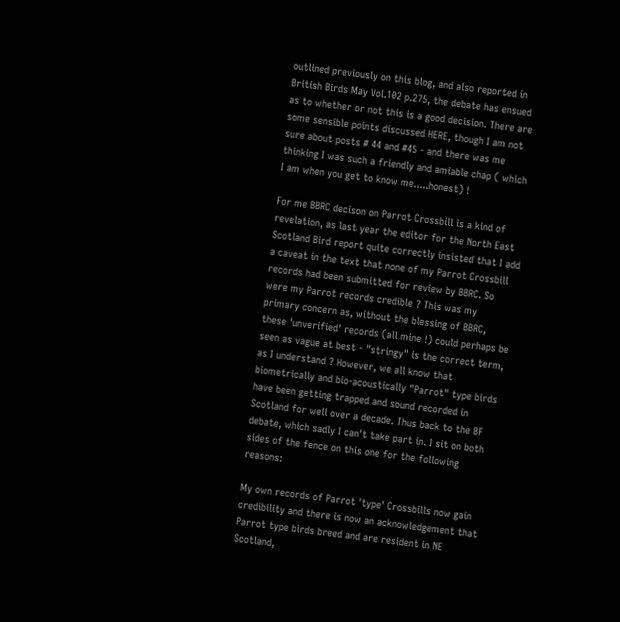outlined previously on this blog, and also reported in British Birds May Vol.102 p.275, the debate has ensued as to whether or not this is a good decision. There are some sensible points discussed HERE, though I am not sure about posts # 44 and #45 - and there was me thinking I was such a friendly and amiable chap ( which I am when you get to know me.....honest) !

For me BBRC decison on Parrot Crossbill is a kind of revelation, as last year the editor for the North East Scotland Bird report quite correctly insisted that I add a caveat in the text that none of my Parrot Crossbill records had been submitted for review by BBRC. So were my Parrot records credible ? This was my primary concern as, without the blessing of BBRC, these 'unverified' records (all mine !) could perhaps be seen as vague at best - "stringy" is the correct term, as I understand ? However, we all know that biometrically and bio-acoustically "Parrot" type birds have been getting trapped and sound recorded in Scotland for well over a decade. Thus back to the BF debate, which sadly I can't take part in. I sit on both sides of the fence on this one for the following reasons:

My own records of Parrot 'type' Crossbills now gain credibility and there is now an acknowledgement that Parrot type birds breed and are resident in NE Scotland,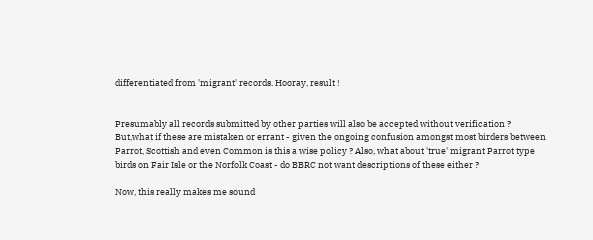differentiated from 'migrant' records. Hooray, result !


Presumably all records submitted by other parties will also be accepted without verification ? But,what if these are mistaken or errant - given the ongoing confusion amongst most birders between Parrot, Scottish and even Common is this a wise policy ? Also, what about 'true' migrant Parrot type birds on Fair Isle or the Norfolk Coast - do BBRC not want descriptions of these either ?

Now, this really makes me sound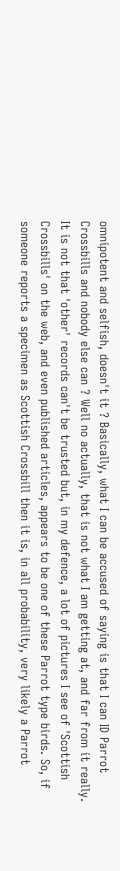omnipotent and selfish, doesn't it ? Basically, what I can be accused of saying is that I can ID Parrot Crossbills and nobody else can ? Well no actually, that is not what I am getting at, and far from it really. It is not that 'other' records can't be trusted but, in my defence, a lot of pictures I see of 'Scottish Crossbills' on the web, and even published articles, appears to be one of these Parrot type birds. So, if someone reports a specimen as Scottish Crossbill then it is, in all probability, very likely a Parrot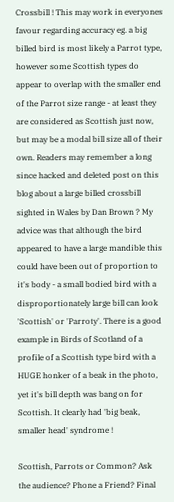Crossbill ! This may work in everyones favour regarding accuracy eg. a big billed bird is most likely a Parrot type, however some Scottish types do appear to overlap with the smaller end of the Parrot size range - at least they are considered as Scottish just now, but may be a modal bill size all of their own. Readers may remember a long since hacked and deleted post on this blog about a large billed crossbill sighted in Wales by Dan Brown ? My advice was that although the bird appeared to have a large mandible this could have been out of proportion to it's body - a small bodied bird with a disproportionately large bill can look 'Scottish' or 'Parroty'. There is a good example in Birds of Scotland of a profile of a Scottish type bird with a HUGE honker of a beak in the photo, yet it's bill depth was bang on for Scottish. It clearly had 'big beak, smaller head' syndrome !

Scottish, Parrots or Common? Ask the audience? Phone a Friend? Final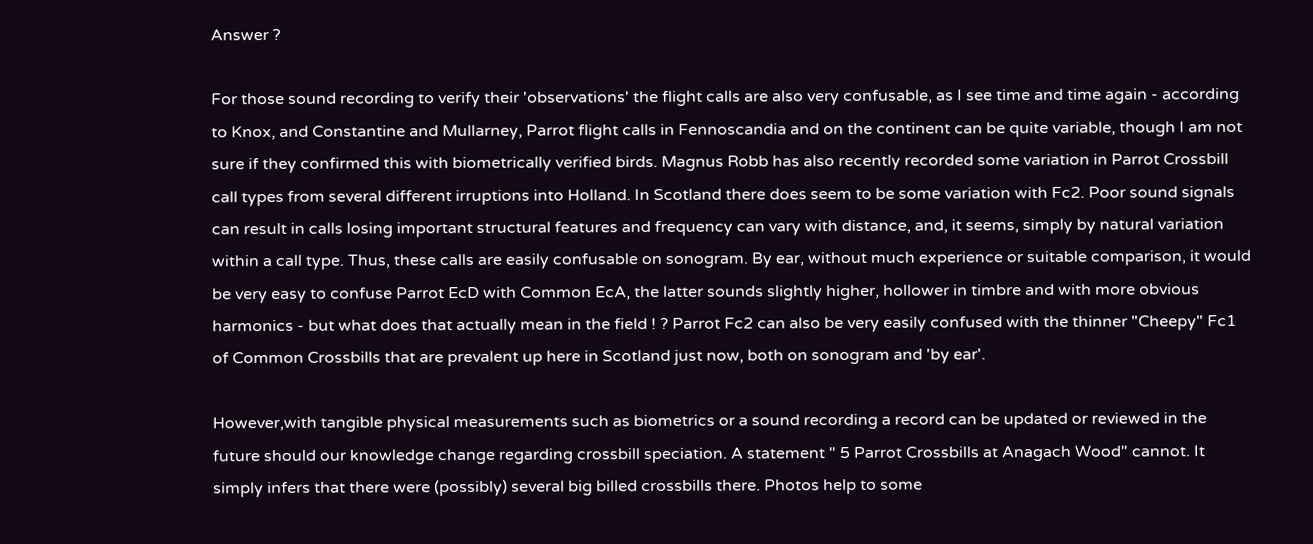Answer ?

For those sound recording to verify their 'observations' the flight calls are also very confusable, as I see time and time again - according to Knox, and Constantine and Mullarney, Parrot flight calls in Fennoscandia and on the continent can be quite variable, though I am not sure if they confirmed this with biometrically verified birds. Magnus Robb has also recently recorded some variation in Parrot Crossbill call types from several different irruptions into Holland. In Scotland there does seem to be some variation with Fc2. Poor sound signals can result in calls losing important structural features and frequency can vary with distance, and, it seems, simply by natural variation within a call type. Thus, these calls are easily confusable on sonogram. By ear, without much experience or suitable comparison, it would be very easy to confuse Parrot EcD with Common EcA, the latter sounds slightly higher, hollower in timbre and with more obvious harmonics - but what does that actually mean in the field ! ? Parrot Fc2 can also be very easily confused with the thinner "Cheepy" Fc1 of Common Crossbills that are prevalent up here in Scotland just now, both on sonogram and 'by ear'.

However,with tangible physical measurements such as biometrics or a sound recording a record can be updated or reviewed in the future should our knowledge change regarding crossbill speciation. A statement " 5 Parrot Crossbills at Anagach Wood" cannot. It simply infers that there were (possibly) several big billed crossbills there. Photos help to some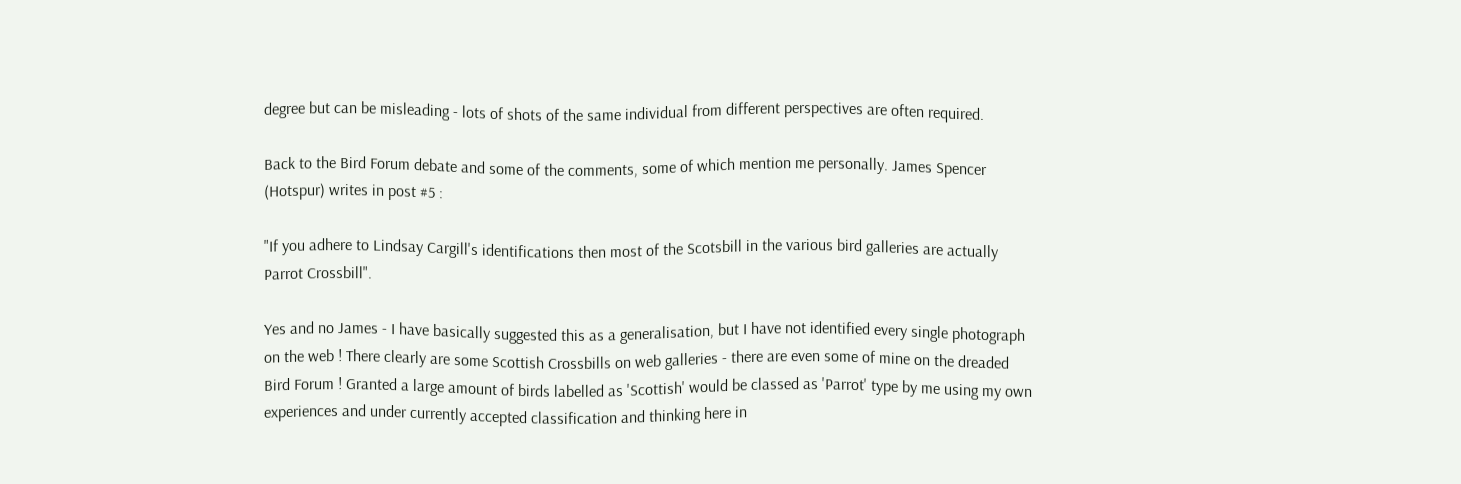degree but can be misleading - lots of shots of the same individual from different perspectives are often required.

Back to the Bird Forum debate and some of the comments, some of which mention me personally. James Spencer (Hotspur) writes in post #5 :

"If you adhere to Lindsay Cargill's identifications then most of the Scotsbill in the various bird galleries are actually Parrot Crossbill".

Yes and no James - I have basically suggested this as a generalisation, but I have not identified every single photograph on the web ! There clearly are some Scottish Crossbills on web galleries - there are even some of mine on the dreaded Bird Forum ! Granted a large amount of birds labelled as 'Scottish' would be classed as 'Parrot' type by me using my own experiences and under currently accepted classification and thinking here in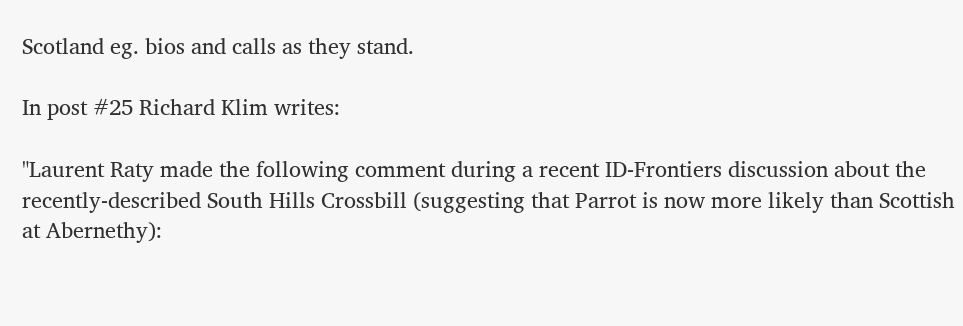Scotland eg. bios and calls as they stand.

In post #25 Richard Klim writes:

"Laurent Raty made the following comment during a recent ID-Frontiers discussion about the recently-described South Hills Crossbill (suggesting that Parrot is now more likely than Scottish at Abernethy):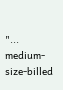"... medium-size-billed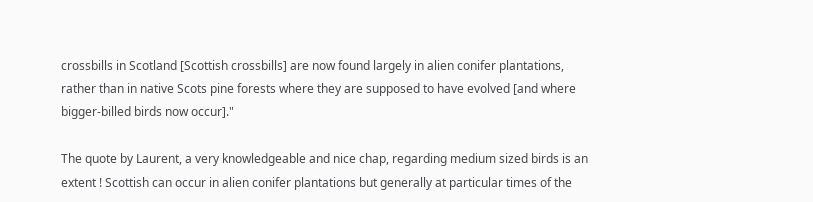crossbills in Scotland [Scottish crossbills] are now found largely in alien conifer plantations, rather than in native Scots pine forests where they are supposed to have evolved [and where bigger-billed birds now occur]."

The quote by Laurent, a very knowledgeable and nice chap, regarding medium sized birds is an extent ! Scottish can occur in alien conifer plantations but generally at particular times of the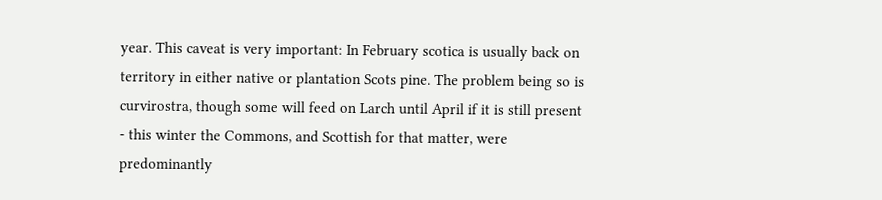year. This caveat is very important: In February scotica is usually back on territory in either native or plantation Scots pine. The problem being so is curvirostra, though some will feed on Larch until April if it is still present - this winter the Commons, and Scottish for that matter, were predominantly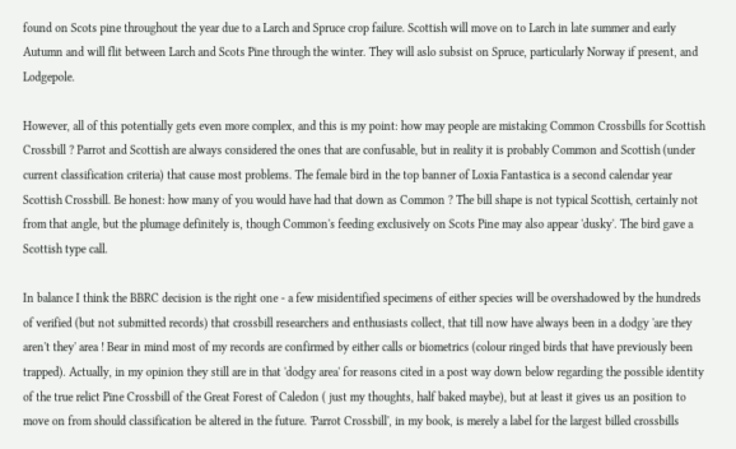found on Scots pine throughout the year due to a Larch and Spruce crop failure. Scottish will move on to Larch in late summer and early Autumn and will flit between Larch and Scots Pine through the winter. They will aslo subsist on Spruce, particularly Norway if present, and Lodgepole.

However, all of this potentially gets even more complex, and this is my point: how may people are mistaking Common Crossbills for Scottish Crossbill ? Parrot and Scottish are always considered the ones that are confusable, but in reality it is probably Common and Scottish (under current classification criteria) that cause most problems. The female bird in the top banner of Loxia Fantastica is a second calendar year Scottish Crossbill. Be honest: how many of you would have had that down as Common ? The bill shape is not typical Scottish, certainly not from that angle, but the plumage definitely is, though Common's feeding exclusively on Scots Pine may also appear 'dusky'. The bird gave a Scottish type call.

In balance I think the BBRC decision is the right one - a few misidentified specimens of either species will be overshadowed by the hundreds of verified (but not submitted records) that crossbill researchers and enthusiasts collect, that till now have always been in a dodgy 'are they aren't they' area ! Bear in mind most of my records are confirmed by either calls or biometrics (colour ringed birds that have previously been trapped). Actually, in my opinion they still are in that 'dodgy area' for reasons cited in a post way down below regarding the possible identity of the true relict Pine Crossbill of the Great Forest of Caledon ( just my thoughts, half baked maybe), but at least it gives us an position to move on from should classification be altered in the future. 'Parrot Crossbill', in my book, is merely a label for the largest billed crossbills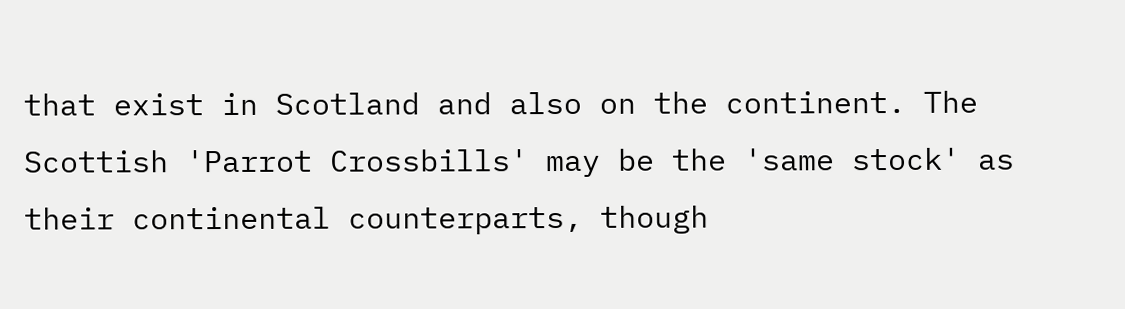that exist in Scotland and also on the continent. The Scottish 'Parrot Crossbills' may be the 'same stock' as their continental counterparts, though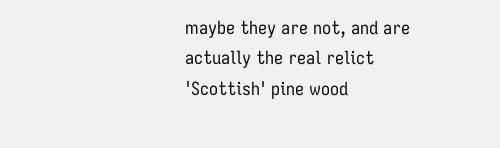maybe they are not, and are actually the real relict 'Scottish' pine wood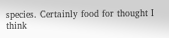species. Certainly food for thought I think